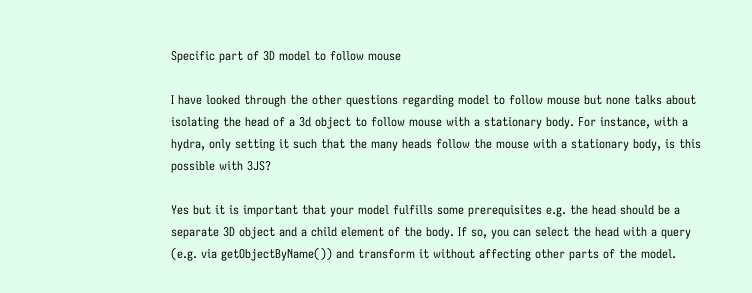Specific part of 3D model to follow mouse

I have looked through the other questions regarding model to follow mouse but none talks about isolating the head of a 3d object to follow mouse with a stationary body. For instance, with a hydra, only setting it such that the many heads follow the mouse with a stationary body, is this possible with 3JS?

Yes but it is important that your model fulfills some prerequisites e.g. the head should be a separate 3D object and a child element of the body. If so, you can select the head with a query (e.g. via getObjectByName()) and transform it without affecting other parts of the model.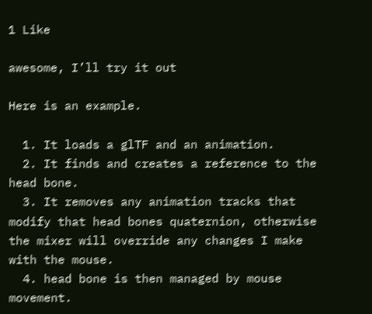1 Like

awesome, I’ll try it out

Here is an example.

  1. It loads a glTF and an animation.
  2. It finds and creates a reference to the head bone.
  3. It removes any animation tracks that modify that head bones quaternion, otherwise the mixer will override any changes I make with the mouse.
  4. head bone is then managed by mouse movement.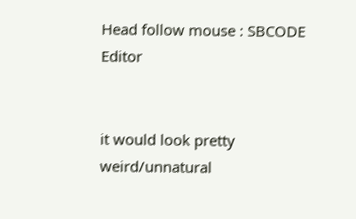Head follow mouse : SBCODE Editor


it would look pretty weird/unnatural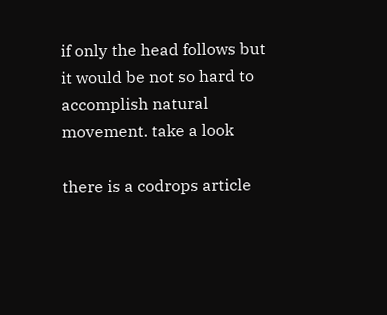if only the head follows but it would be not so hard to accomplish natural movement. take a look

there is a codrops article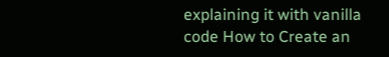explaining it with vanilla code How to Create an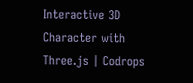Interactive 3D Character with Three.js | Codrops